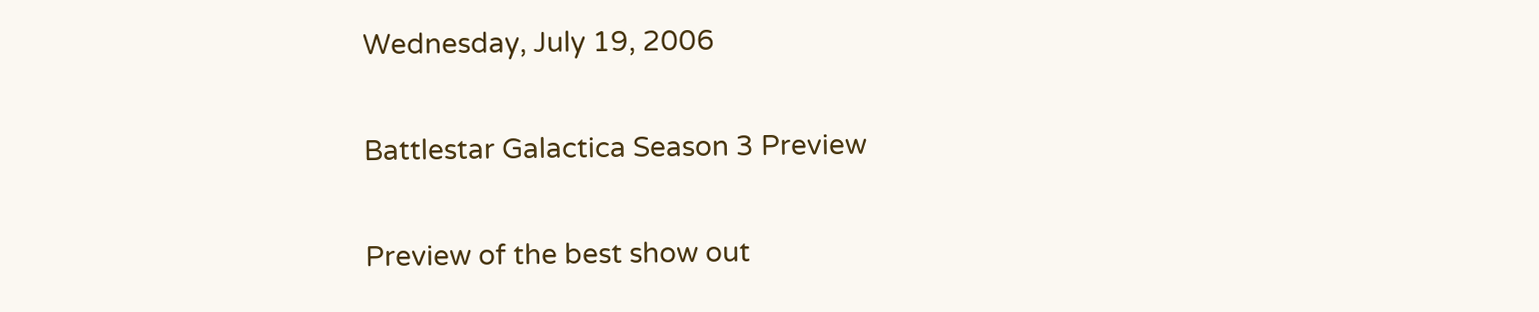Wednesday, July 19, 2006

Battlestar Galactica Season 3 Preview

Preview of the best show out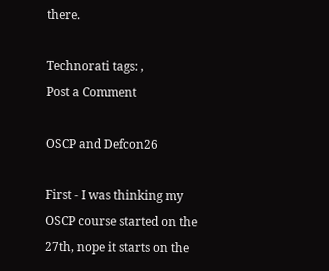there.

Technorati tags: ,
Post a Comment

OSCP and Defcon26

First - I was thinking my OSCP course started on the 27th, nope it starts on the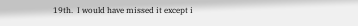19th.  I would have missed it except i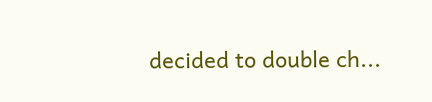decided to double ch...